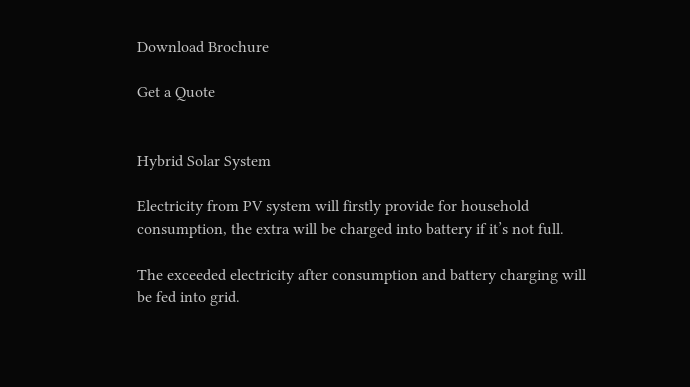Download Brochure

Get a Quote


Hybrid Solar System

Electricity from PV system will firstly provide for household consumption, the extra will be charged into battery if it’s not full.

The exceeded electricity after consumption and battery charging will be fed into grid.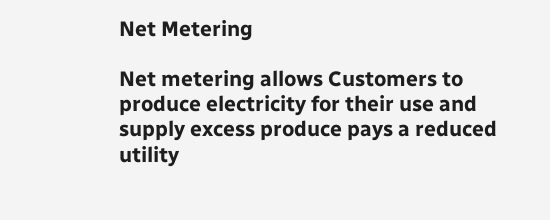Net Metering

Net metering allows Customers to produce electricity for their use and supply excess produce pays a reduced utility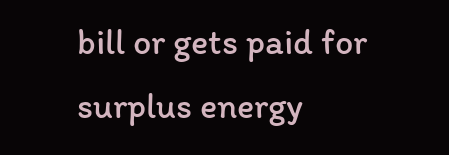bill or gets paid for surplus energy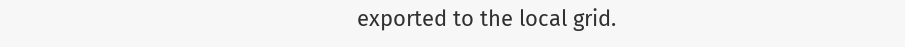exported to the local grid.